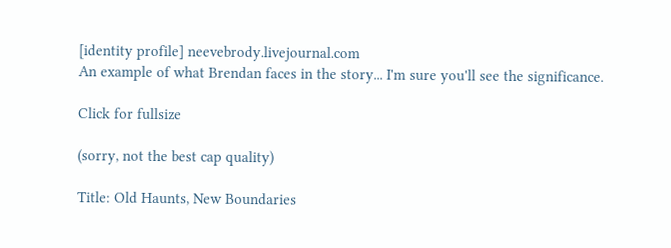[identity profile] neevebrody.livejournal.com
An example of what Brendan faces in the story... I'm sure you'll see the significance.

Click for fullsize

(sorry, not the best cap quality)

Title: Old Haunts, New Boundaries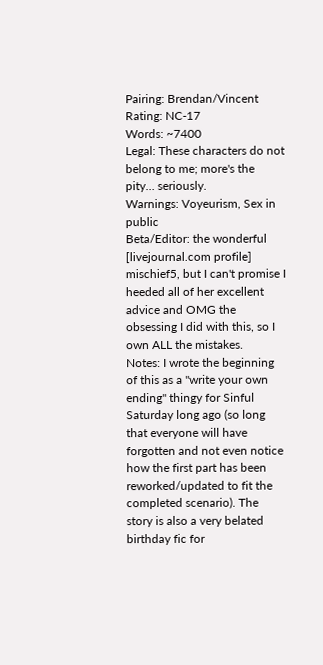Pairing: Brendan/Vincent
Rating: NC-17
Words: ~7400
Legal: These characters do not belong to me; more's the pity… seriously.
Warnings: Voyeurism, Sex in public
Beta/Editor: the wonderful [livejournal.com profile] mischief5, but I can't promise I heeded all of her excellent advice and OMG the obsessing I did with this, so I own ALL the mistakes.
Notes: I wrote the beginning of this as a "write your own ending" thingy for Sinful Saturday long ago (so long that everyone will have forgotten and not even notice how the first part has been reworked/updated to fit the completed scenario). The story is also a very belated birthday fic for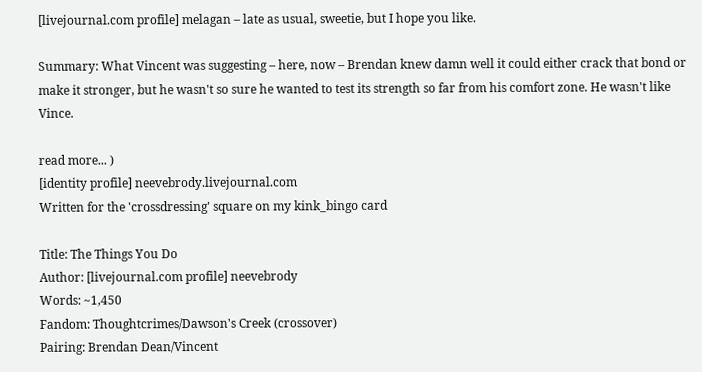[livejournal.com profile] melagan – late as usual, sweetie, but I hope you like.

Summary: What Vincent was suggesting – here, now – Brendan knew damn well it could either crack that bond or make it stronger, but he wasn't so sure he wanted to test its strength so far from his comfort zone. He wasn't like Vince.

read more... )
[identity profile] neevebrody.livejournal.com
Written for the 'crossdressing' square on my kink_bingo card

Title: The Things You Do
Author: [livejournal.com profile] neevebrody
Words: ~1,450
Fandom: Thoughtcrimes/Dawson's Creek (crossover)
Pairing: Brendan Dean/Vincent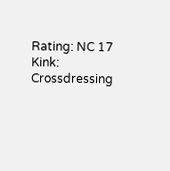Rating: NC 17
Kink: Crossdressing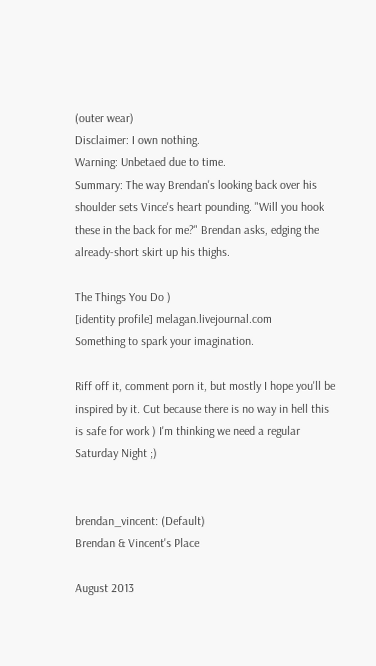(outer wear)
Disclaimer: I own nothing.
Warning: Unbetaed due to time.
Summary: The way Brendan's looking back over his shoulder sets Vince's heart pounding. "Will you hook these in the back for me?" Brendan asks, edging the already-short skirt up his thighs.

The Things You Do )
[identity profile] melagan.livejournal.com
Something to spark your imagination.

Riff off it, comment porn it, but mostly I hope you'll be inspired by it. Cut because there is no way in hell this is safe for work ) I'm thinking we need a regular Saturday Night ;)


brendan_vincent: (Default)
Brendan & Vincent's Place

August 2013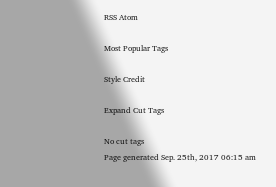RSS Atom

Most Popular Tags

Style Credit

Expand Cut Tags

No cut tags
Page generated Sep. 25th, 2017 06:15 am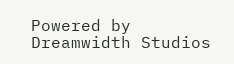Powered by Dreamwidth Studios